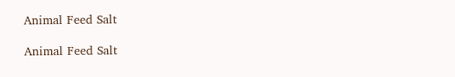Animal Feed Salt

Animal Feed Salt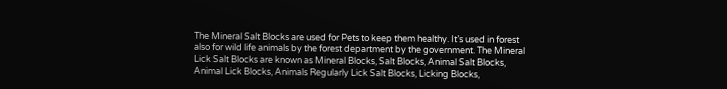The Mineral Salt Blocks are used for Pets to keep them healthy. It’s used in forest also for wild life animals by the forest department by the government. The Mineral Lick Salt Blocks are known as Mineral Blocks, Salt Blocks, Animal Salt Blocks, Animal Lick Blocks, Animals Regularly Lick Salt Blocks, Licking Blocks,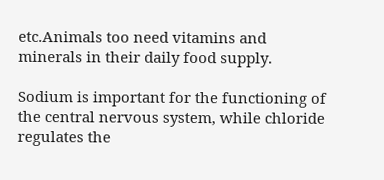etc.Animals too need vitamins and minerals in their daily food supply.

Sodium is important for the functioning of the central nervous system, while chloride regulates the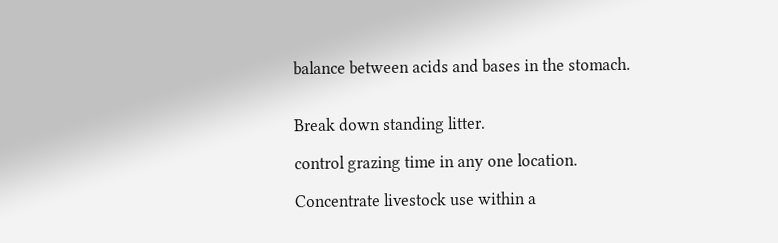balance between acids and bases in the stomach.


Break down standing litter.

control grazing time in any one location.

Concentrate livestock use within a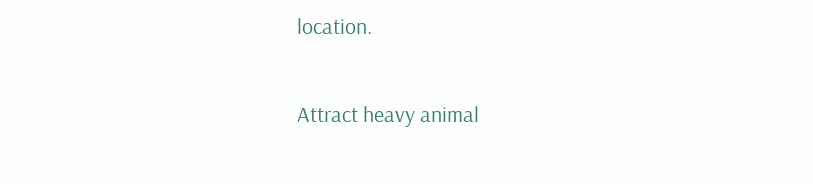location.

Attract heavy animal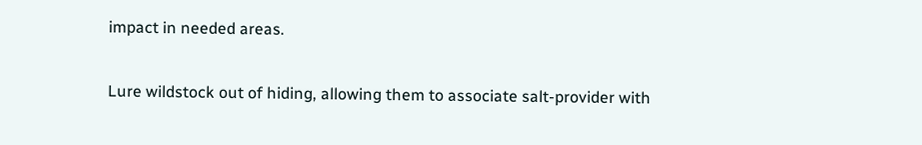impact in needed areas.

Lure wildstock out of hiding, allowing them to associate salt-provider with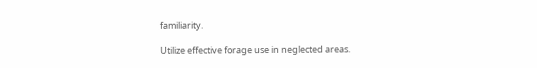familiarity.

Utilize effective forage use in neglected areas.